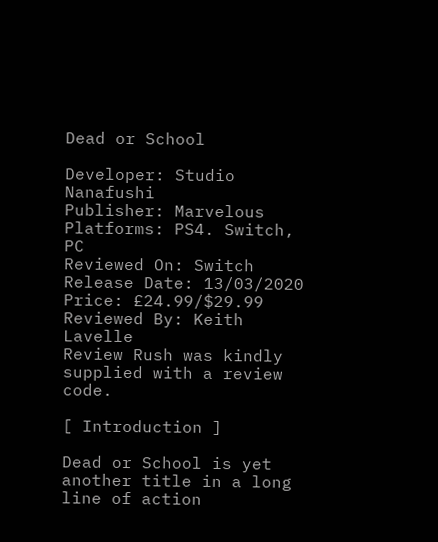Dead or School

Developer: Studio Nanafushi
Publisher: Marvelous
Platforms: PS4. Switch, PC
Reviewed On: Switch
Release Date: 13/03/2020
Price: £24.99/$29.99
Reviewed By: Keith Lavelle
Review Rush was kindly supplied with a review code.

[ Introduction ]

Dead or School is yet another title in a long line of action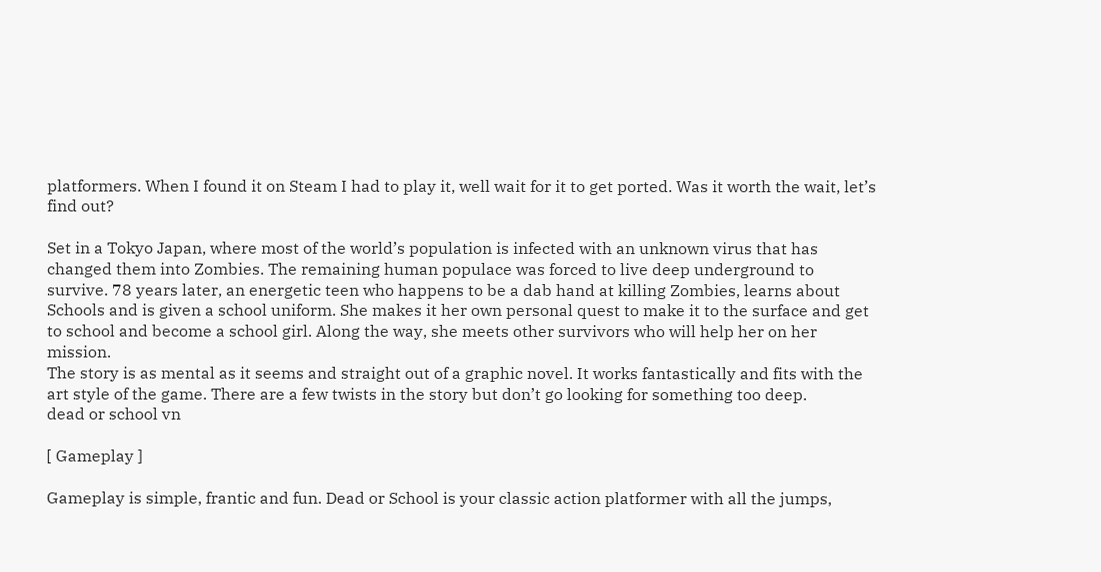platformers. When I found it on Steam I had to play it, well wait for it to get ported. Was it worth the wait, let’s find out?

Set in a Tokyo Japan, where most of the world’s population is infected with an unknown virus that has changed them into Zombies. The remaining human populace was forced to live deep underground to survive. 78 years later, an energetic teen who happens to be a dab hand at killing Zombies, learns about Schools and is given a school uniform. She makes it her own personal quest to make it to the surface and get to school and become a school girl. Along the way, she meets other survivors who will help her on her mission.
The story is as mental as it seems and straight out of a graphic novel. It works fantastically and fits with the art style of the game. There are a few twists in the story but don’t go looking for something too deep.
dead or school vn

[ Gameplay ]

Gameplay is simple, frantic and fun. Dead or School is your classic action platformer with all the jumps,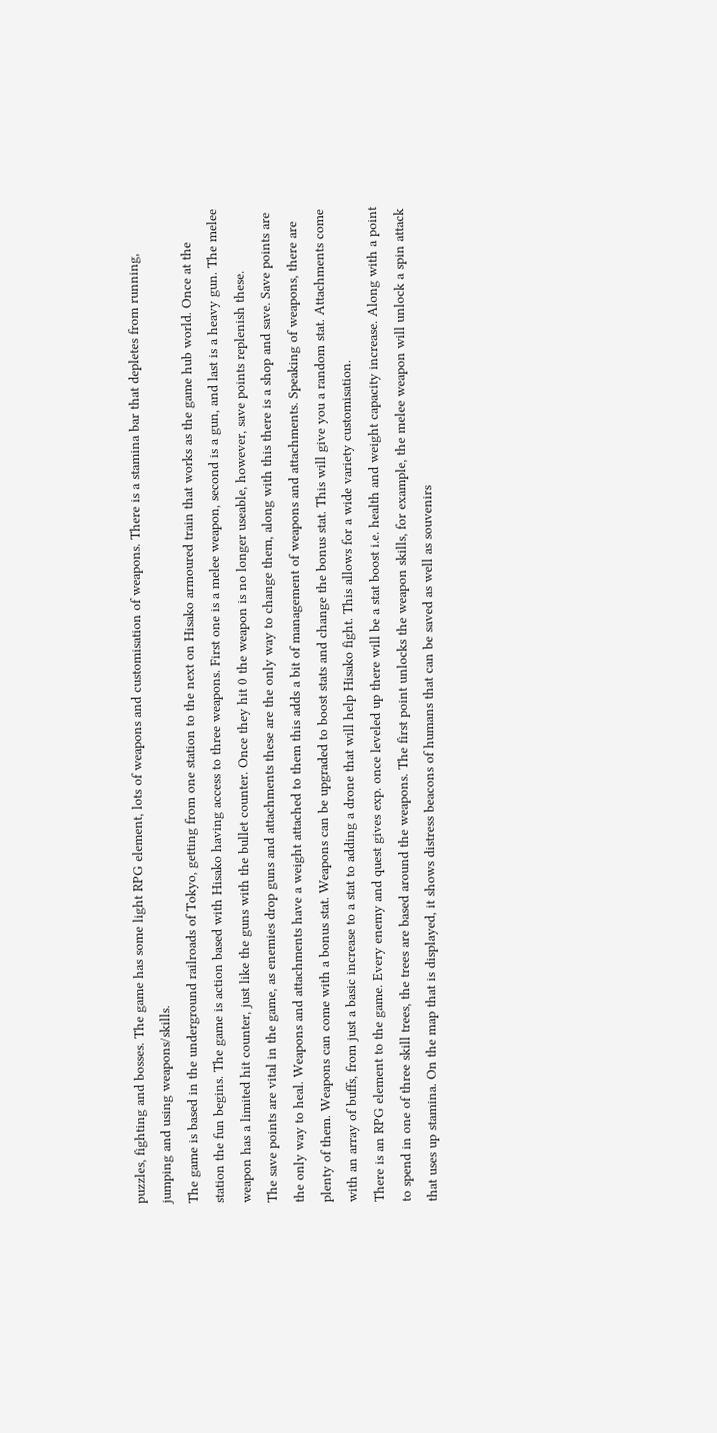puzzles, fighting and bosses. The game has some light RPG element, lots of weapons and customisation of weapons. There is a stamina bar that depletes from running, jumping and using weapons/skills.
The game is based in the underground railroads of Tokyo, getting from one station to the next on Hisako armoured train that works as the game hub world. Once at the station the fun begins. The game is action based with Hisako having access to three weapons. First one is a melee weapon, second is a gun, and last is a heavy gun. The melee weapon has a limited hit counter, just like the guns with the bullet counter. Once they hit 0 the weapon is no longer useable, however, save points replenish these.
The save points are vital in the game, as enemies drop guns and attachments these are the only way to change them, along with this there is a shop and save. Save points are the only way to heal. Weapons and attachments have a weight attached to them this adds a bit of management of weapons and attachments. Speaking of weapons, there are plenty of them. Weapons can come with a bonus stat. Weapons can be upgraded to boost stats and change the bonus stat. This will give you a random stat. Attachments come with an array of buffs, from just a basic increase to a stat to adding a drone that will help Hisako fight. This allows for a wide variety customisation.
There is an RPG element to the game. Every enemy and quest gives exp. once leveled up there will be a stat boost i.e. health and weight capacity increase. Along with a point to spend in one of three skill trees, the trees are based around the weapons. The first point unlocks the weapon skills, for example, the melee weapon will unlock a spin attack that uses up stamina. On the map that is displayed, it shows distress beacons of humans that can be saved as well as souvenirs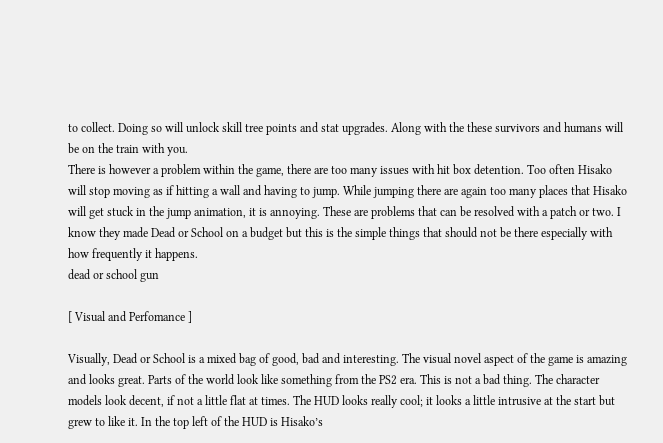to collect. Doing so will unlock skill tree points and stat upgrades. Along with the these survivors and humans will be on the train with you.
There is however a problem within the game, there are too many issues with hit box detention. Too often Hisako will stop moving as if hitting a wall and having to jump. While jumping there are again too many places that Hisako will get stuck in the jump animation, it is annoying. These are problems that can be resolved with a patch or two. I know they made Dead or School on a budget but this is the simple things that should not be there especially with how frequently it happens.
dead or school gun

[ Visual and Perfomance ]

Visually, Dead or School is a mixed bag of good, bad and interesting. The visual novel aspect of the game is amazing and looks great. Parts of the world look like something from the PS2 era. This is not a bad thing. The character models look decent, if not a little flat at times. The HUD looks really cool; it looks a little intrusive at the start but grew to like it. In the top left of the HUD is Hisako’s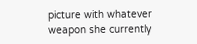picture with whatever weapon she currently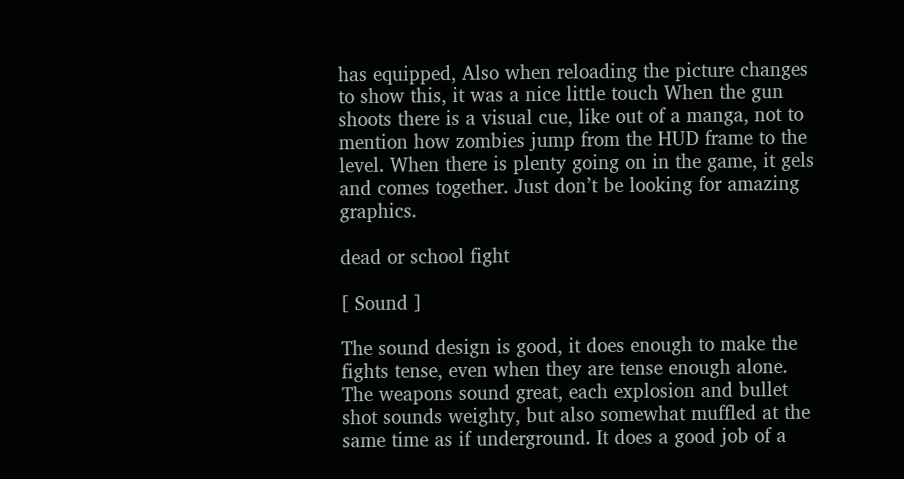has equipped, Also when reloading the picture changes to show this, it was a nice little touch When the gun shoots there is a visual cue, like out of a manga, not to mention how zombies jump from the HUD frame to the level. When there is plenty going on in the game, it gels and comes together. Just don’t be looking for amazing graphics.

dead or school fight

[ Sound ]

The sound design is good, it does enough to make the fights tense, even when they are tense enough alone. The weapons sound great, each explosion and bullet shot sounds weighty, but also somewhat muffled at the same time as if underground. It does a good job of a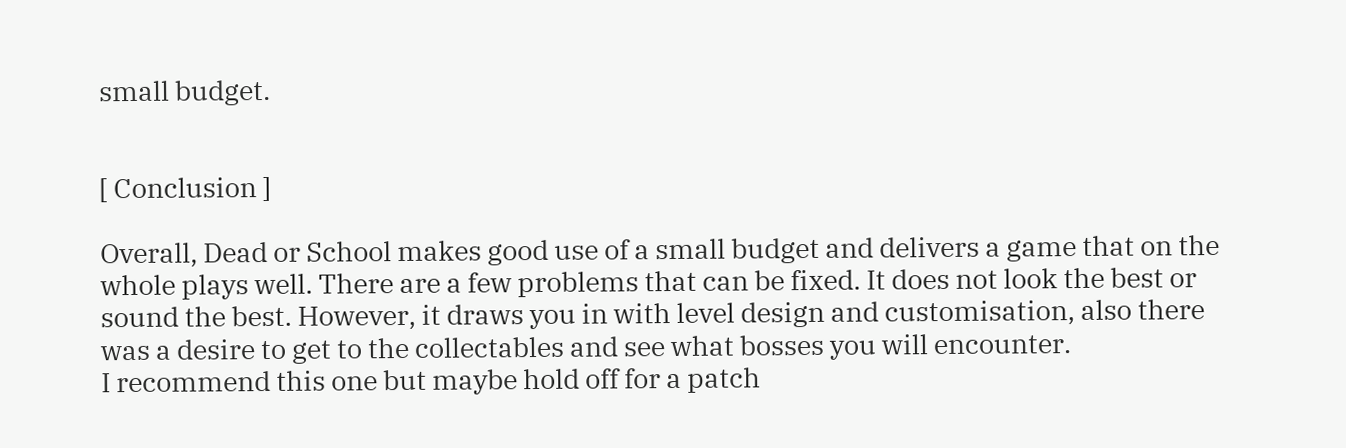small budget.


[ Conclusion ]

Overall, Dead or School makes good use of a small budget and delivers a game that on the whole plays well. There are a few problems that can be fixed. It does not look the best or sound the best. However, it draws you in with level design and customisation, also there was a desire to get to the collectables and see what bosses you will encounter.
I recommend this one but maybe hold off for a patch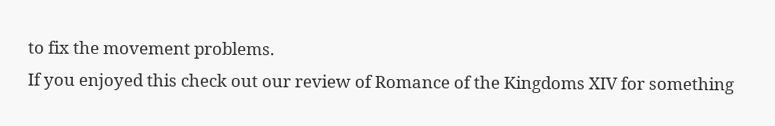to fix the movement problems.
If you enjoyed this check out our review of Romance of the Kingdoms XIV for something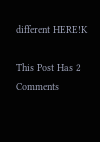different HERE!K

This Post Has 2 Comments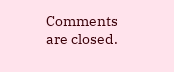Comments are closed.